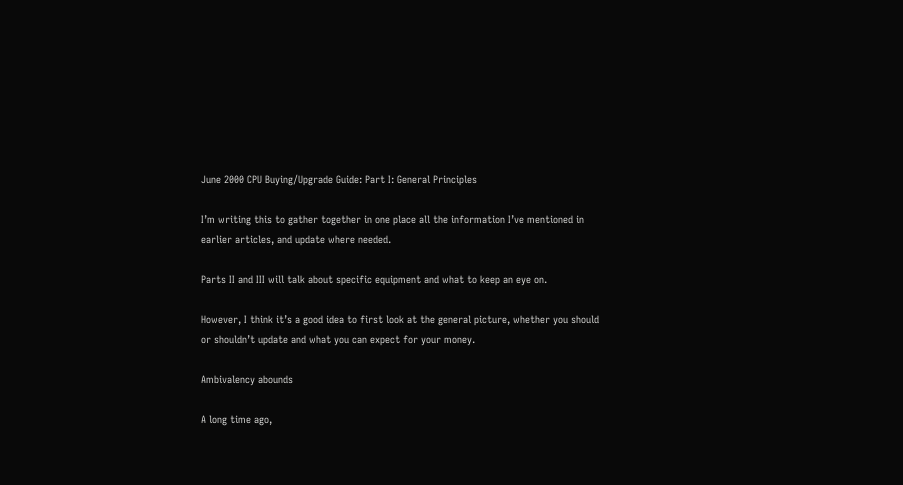June 2000 CPU Buying/Upgrade Guide: Part I: General Principles

I’m writing this to gather together in one place all the information I’ve mentioned in earlier articles, and update where needed.

Parts II and III will talk about specific equipment and what to keep an eye on.

However, I think it’s a good idea to first look at the general picture, whether you should or shouldn’t update and what you can expect for your money.

Ambivalency abounds

A long time ago,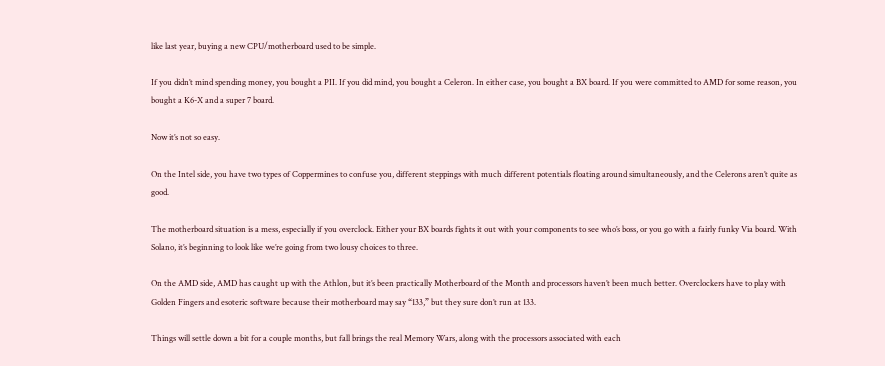like last year, buying a new CPU/motherboard used to be simple.

If you didn’t mind spending money, you bought a PII. If you did mind, you bought a Celeron. In either case, you bought a BX board. If you were committed to AMD for some reason, you bought a K6-X and a super 7 board.

Now it’s not so easy.

On the Intel side, you have two types of Coppermines to confuse you, different steppings with much different potentials floating around simultaneously, and the Celerons aren’t quite as good.

The motherboard situation is a mess, especially if you overclock. Either your BX boards fights it out with your components to see who’s boss, or you go with a fairly funky Via board. With Solano, it’s beginning to look like we’re going from two lousy choices to three.

On the AMD side, AMD has caught up with the Athlon, but it’s been practically Motherboard of the Month and processors haven’t been much better. Overclockers have to play with Golden Fingers and esoteric software because their motherboard may say “133,” but they sure don’t run at 133.

Things will settle down a bit for a couple months, but fall brings the real Memory Wars, along with the processors associated with each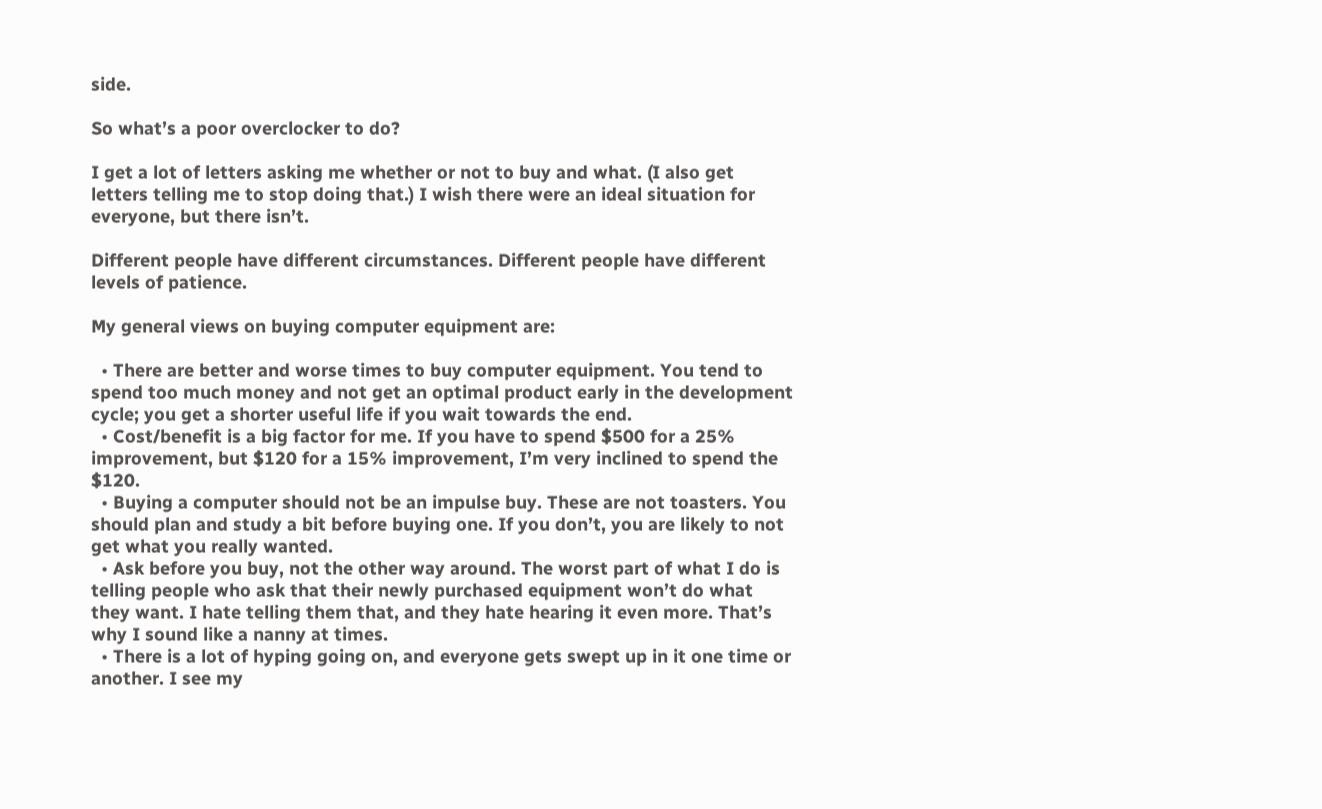side.

So what’s a poor overclocker to do?

I get a lot of letters asking me whether or not to buy and what. (I also get letters telling me to stop doing that.) I wish there were an ideal situation for everyone, but there isn’t.

Different people have different circumstances. Different people have different levels of patience.

My general views on buying computer equipment are:

  • There are better and worse times to buy computer equipment. You tend to spend too much money and not get an optimal product early in the development cycle; you get a shorter useful life if you wait towards the end.
  • Cost/benefit is a big factor for me. If you have to spend $500 for a 25% improvement, but $120 for a 15% improvement, I’m very inclined to spend the $120.
  • Buying a computer should not be an impulse buy. These are not toasters. You should plan and study a bit before buying one. If you don’t, you are likely to not get what you really wanted.
  • Ask before you buy, not the other way around. The worst part of what I do is telling people who ask that their newly purchased equipment won’t do what they want. I hate telling them that, and they hate hearing it even more. That’s why I sound like a nanny at times.
  • There is a lot of hyping going on, and everyone gets swept up in it one time or another. I see my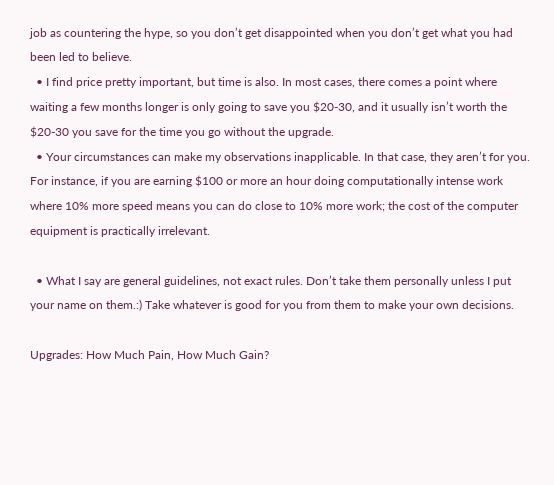job as countering the hype, so you don’t get disappointed when you don’t get what you had been led to believe.
  • I find price pretty important, but time is also. In most cases, there comes a point where waiting a few months longer is only going to save you $20-30, and it usually isn’t worth the $20-30 you save for the time you go without the upgrade.
  • Your circumstances can make my observations inapplicable. In that case, they aren’t for you. For instance, if you are earning $100 or more an hour doing computationally intense work where 10% more speed means you can do close to 10% more work; the cost of the computer equipment is practically irrelevant.

  • What I say are general guidelines, not exact rules. Don’t take them personally unless I put your name on them.:) Take whatever is good for you from them to make your own decisions.

Upgrades: How Much Pain, How Much Gain?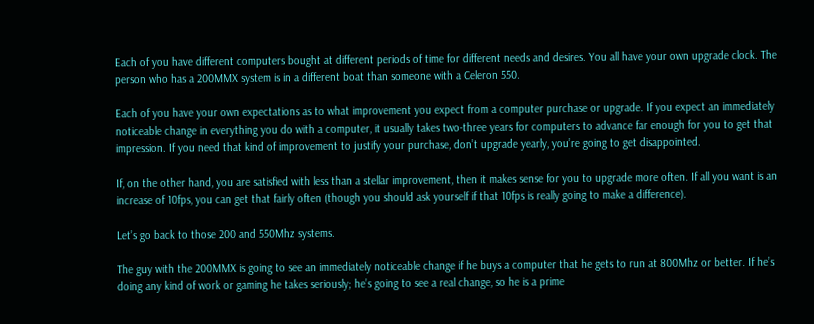Each of you have different computers bought at different periods of time for different needs and desires. You all have your own upgrade clock. The person who has a 200MMX system is in a different boat than someone with a Celeron 550.

Each of you have your own expectations as to what improvement you expect from a computer purchase or upgrade. If you expect an immediately noticeable change in everything you do with a computer, it usually takes two-three years for computers to advance far enough for you to get that impression. If you need that kind of improvement to justify your purchase, don’t upgrade yearly, you’re going to get disappointed.

If, on the other hand, you are satisfied with less than a stellar improvement, then it makes sense for you to upgrade more often. If all you want is an increase of 10fps, you can get that fairly often (though you should ask yourself if that 10fps is really going to make a difference).

Let’s go back to those 200 and 550Mhz systems.

The guy with the 200MMX is going to see an immediately noticeable change if he buys a computer that he gets to run at 800Mhz or better. If he’s doing any kind of work or gaming he takes seriously; he’s going to see a real change, so he is a prime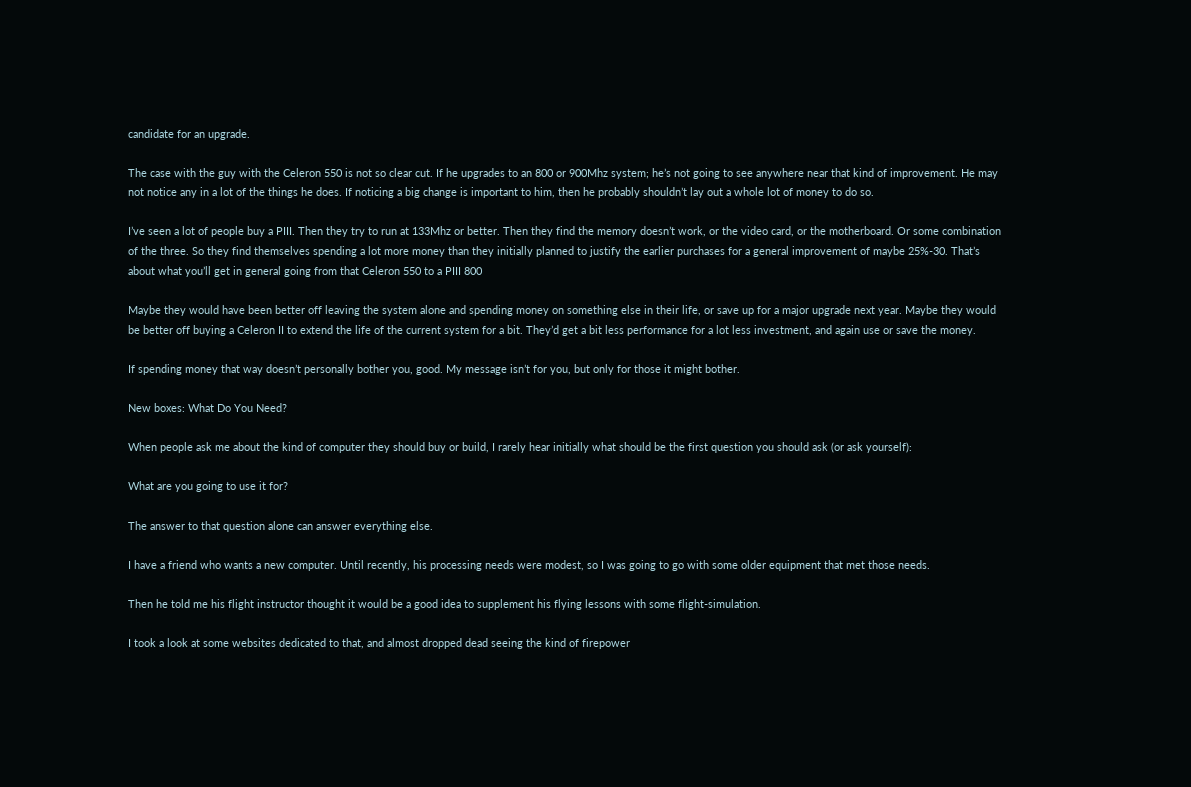candidate for an upgrade.

The case with the guy with the Celeron 550 is not so clear cut. If he upgrades to an 800 or 900Mhz system; he’s not going to see anywhere near that kind of improvement. He may not notice any in a lot of the things he does. If noticing a big change is important to him, then he probably shouldn’t lay out a whole lot of money to do so.

I’ve seen a lot of people buy a PIII. Then they try to run at 133Mhz or better. Then they find the memory doesn’t work, or the video card, or the motherboard. Or some combination of the three. So they find themselves spending a lot more money than they initially planned to justify the earlier purchases for a general improvement of maybe 25%-30. That’s about what you’ll get in general going from that Celeron 550 to a PIII 800

Maybe they would have been better off leaving the system alone and spending money on something else in their life, or save up for a major upgrade next year. Maybe they would be better off buying a Celeron II to extend the life of the current system for a bit. They’d get a bit less performance for a lot less investment, and again use or save the money.

If spending money that way doesn’t personally bother you, good. My message isn’t for you, but only for those it might bother.

New boxes: What Do You Need?

When people ask me about the kind of computer they should buy or build, I rarely hear initially what should be the first question you should ask (or ask yourself):

What are you going to use it for?

The answer to that question alone can answer everything else.

I have a friend who wants a new computer. Until recently, his processing needs were modest, so I was going to go with some older equipment that met those needs.

Then he told me his flight instructor thought it would be a good idea to supplement his flying lessons with some flight-simulation.

I took a look at some websites dedicated to that, and almost dropped dead seeing the kind of firepower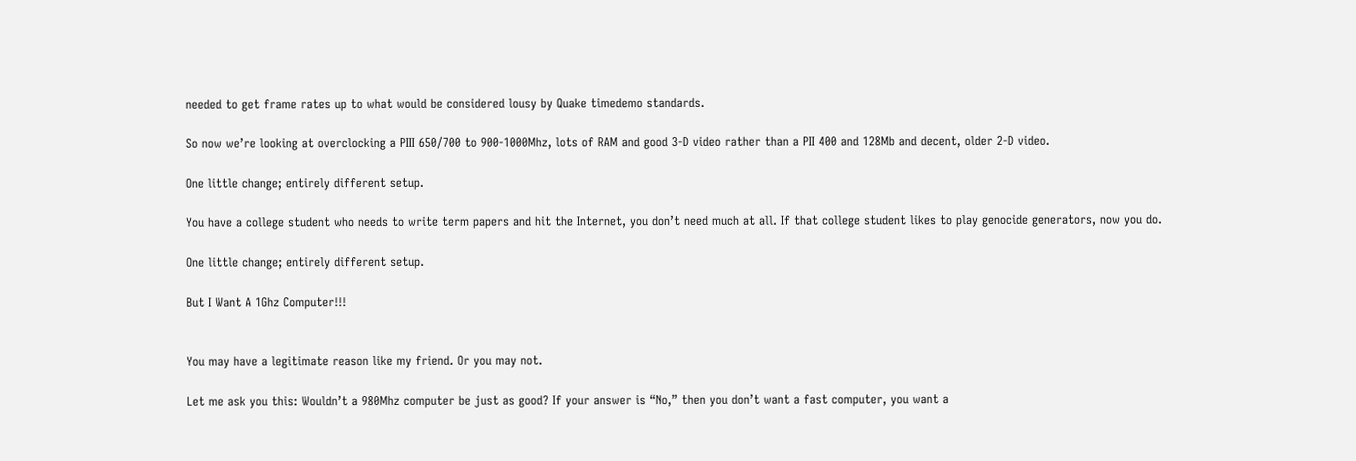needed to get frame rates up to what would be considered lousy by Quake timedemo standards.

So now we’re looking at overclocking a PIII 650/700 to 900-1000Mhz, lots of RAM and good 3-D video rather than a PII 400 and 128Mb and decent, older 2-D video.

One little change; entirely different setup.

You have a college student who needs to write term papers and hit the Internet, you don’t need much at all. If that college student likes to play genocide generators, now you do.

One little change; entirely different setup.

But I Want A 1Ghz Computer!!!


You may have a legitimate reason like my friend. Or you may not.

Let me ask you this: Wouldn’t a 980Mhz computer be just as good? If your answer is “No,” then you don’t want a fast computer, you want a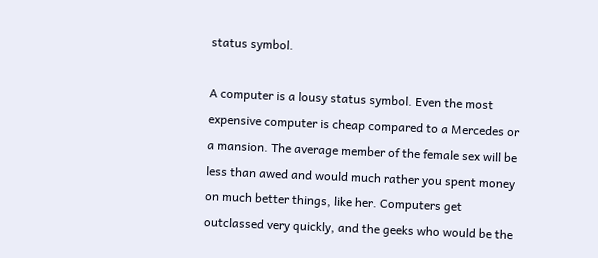status symbol.

A computer is a lousy status symbol. Even the most expensive computer is cheap compared to a Mercedes or a mansion. The average member of the female sex will be less than awed and would much rather you spent money on much better things, like her. Computers get outclassed very quickly, and the geeks who would be the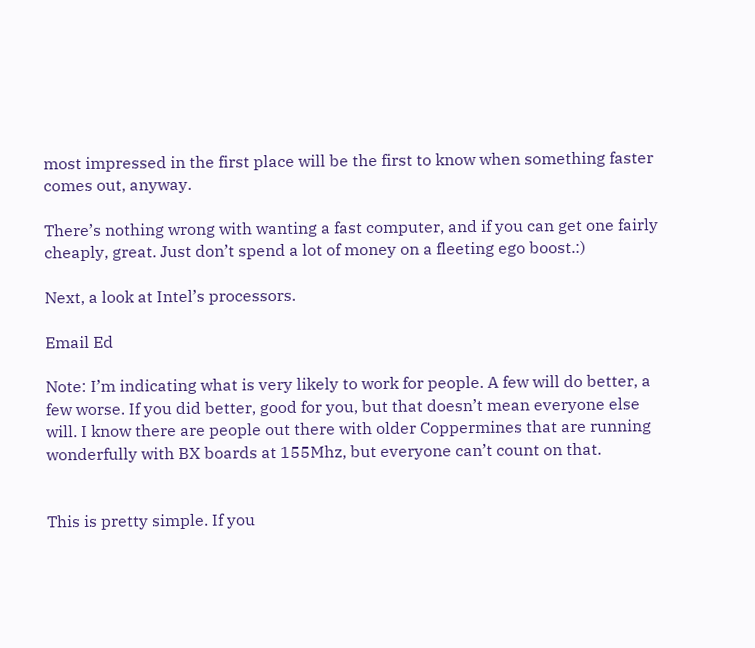most impressed in the first place will be the first to know when something faster comes out, anyway.

There’s nothing wrong with wanting a fast computer, and if you can get one fairly cheaply, great. Just don’t spend a lot of money on a fleeting ego boost.:)

Next, a look at Intel’s processors.

Email Ed

Note: I’m indicating what is very likely to work for people. A few will do better, a few worse. If you did better, good for you, but that doesn’t mean everyone else will. I know there are people out there with older Coppermines that are running wonderfully with BX boards at 155Mhz, but everyone can’t count on that.


This is pretty simple. If you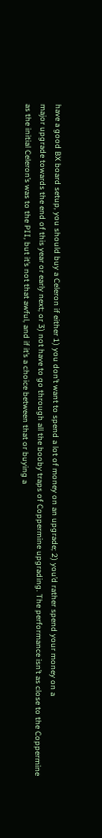have a good BX board setup, you should buy a Celeron if either 1) you don’t want to spend a lot of money on an upgrade; 2) you’d rather spend your money on a
major upgrade towards the end of this year or early next; or 3) not have to go through all the booby traps of Coppermine upgrading. The performance isn’t as close to the Coppermine as the initial Celeron’s was to the PII, but it’s not that awful, and if it’s a choice between that or buying a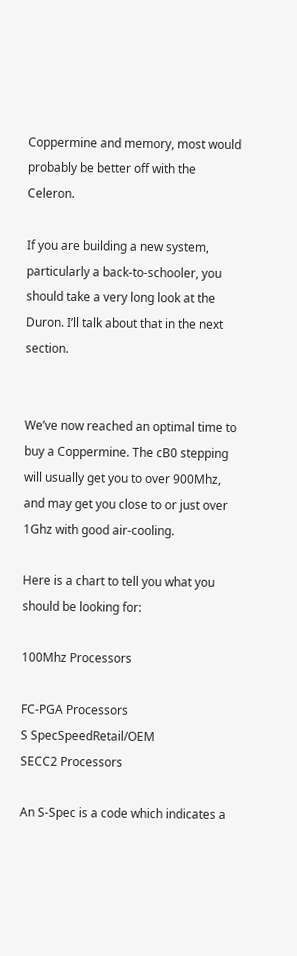Coppermine and memory, most would probably be better off with the Celeron.

If you are building a new system, particularly a back-to-schooler, you should take a very long look at the Duron. I’ll talk about that in the next section.


We’ve now reached an optimal time to buy a Coppermine. The cB0 stepping will usually get you to over 900Mhz, and may get you close to or just over 1Ghz with good air-cooling.

Here is a chart to tell you what you should be looking for:

100Mhz Processors

FC-PGA Processors
S SpecSpeedRetail/OEM
SECC2 Processors

An S-Spec is a code which indicates a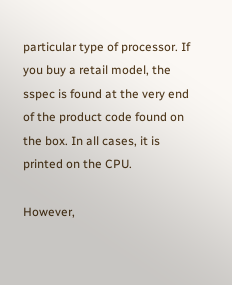particular type of processor. If you buy a retail model, the sspec is found at the very end of the product code found on the box. In all cases, it is printed on the CPU.

However,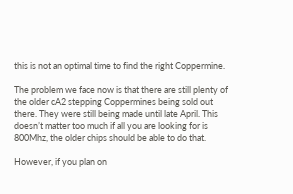this is not an optimal time to find the right Coppermine.

The problem we face now is that there are still plenty of the older cA2 stepping Coppermines being sold out there. They were still being made until late April. This doesn’t matter too much if all you are looking for is 800Mhz, the older chips should be able to do that.

However, if you plan on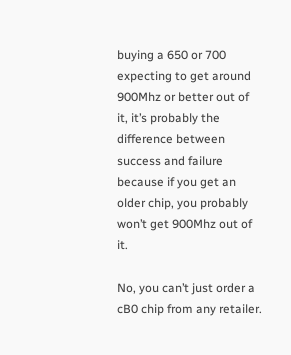buying a 650 or 700 expecting to get around 900Mhz or better out of it, it’s probably the difference between success and failure because if you get an older chip, you probably won’t get 900Mhz out of it.

No, you can’t just order a cB0 chip from any retailer.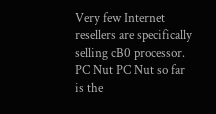Very few Internet resellers are specifically selling cB0 processor. PC Nut PC Nut so far is the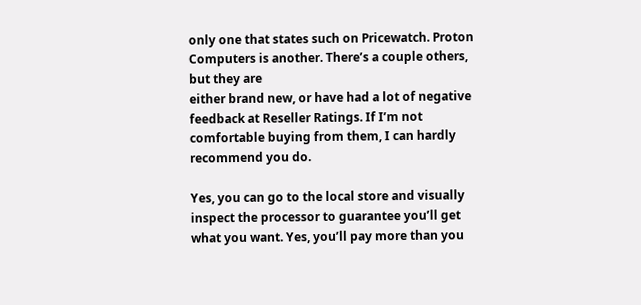only one that states such on Pricewatch. Proton Computers is another. There’s a couple others, but they are
either brand new, or have had a lot of negative feedback at Reseller Ratings. If I’m not comfortable buying from them, I can hardly recommend you do.

Yes, you can go to the local store and visually inspect the processor to guarantee you’ll get what you want. Yes, you’ll pay more than you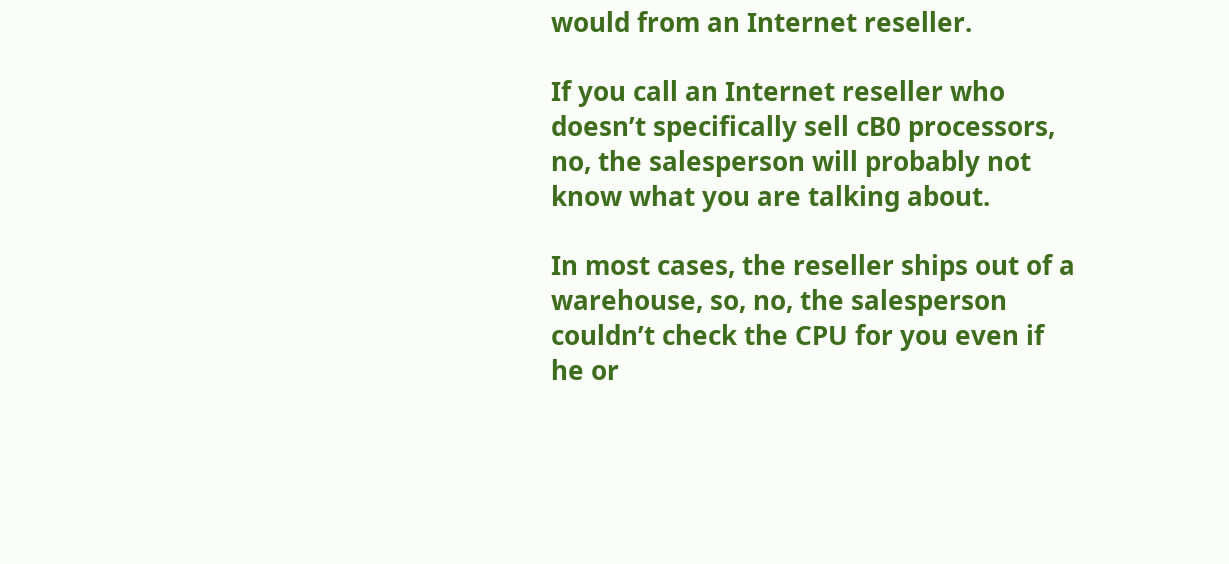would from an Internet reseller.

If you call an Internet reseller who doesn’t specifically sell cB0 processors, no, the salesperson will probably not know what you are talking about.

In most cases, the reseller ships out of a warehouse, so, no, the salesperson couldn’t check the CPU for you even if he or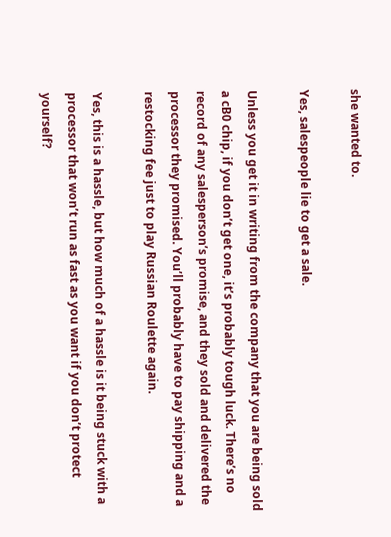she wanted to.

Yes, salespeople lie to get a sale.

Unless you get it in writing from the company that you are being sold a cB0 chip, if you don’t get one, it’s probably tough luck. There’s no record of any salesperson’s promise, and they sold and delivered the processor they promised. You’ll probably have to pay shipping and a restocking fee just to play Russian Roulette again.

Yes, this is a hassle, but how much of a hassle is it being stuck with a processor that won’t run as fast as you want if you don’t protect yourself?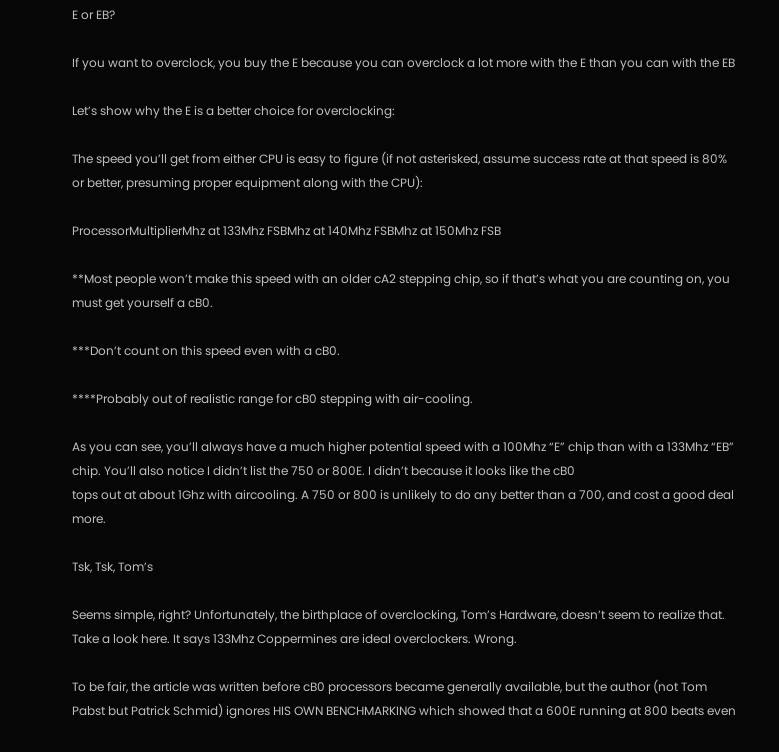E or EB?

If you want to overclock, you buy the E because you can overclock a lot more with the E than you can with the EB

Let’s show why the E is a better choice for overclocking:

The speed you’ll get from either CPU is easy to figure (if not asterisked, assume success rate at that speed is 80% or better, presuming proper equipment along with the CPU):

ProcessorMultiplierMhz at 133Mhz FSBMhz at 140Mhz FSBMhz at 150Mhz FSB

**Most people won’t make this speed with an older cA2 stepping chip, so if that’s what you are counting on, you
must get yourself a cB0.

***Don’t count on this speed even with a cB0.

****Probably out of realistic range for cB0 stepping with air-cooling.

As you can see, you’ll always have a much higher potential speed with a 100Mhz “E” chip than with a 133Mhz “EB” chip. You’ll also notice I didn’t list the 750 or 800E. I didn’t because it looks like the cB0
tops out at about 1Ghz with aircooling. A 750 or 800 is unlikely to do any better than a 700, and cost a good deal more.

Tsk, Tsk, Tom’s

Seems simple, right? Unfortunately, the birthplace of overclocking, Tom’s Hardware, doesn’t seem to realize that. Take a look here. It says 133Mhz Coppermines are ideal overclockers. Wrong.

To be fair, the article was written before cB0 processors became generally available, but the author (not Tom Pabst but Patrick Schmid) ignores HIS OWN BENCHMARKING which showed that a 600E running at 800 beats even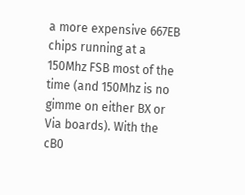a more expensive 667EB chips running at a 150Mhz FSB most of the time (and 150Mhz is no gimme on either BX or Via boards). With the cB0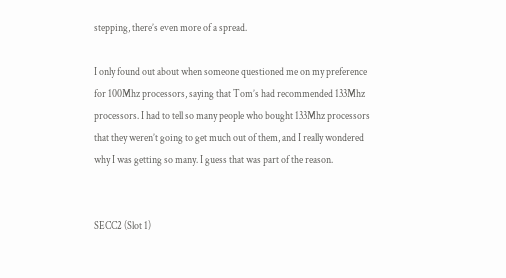stepping, there’s even more of a spread.

I only found out about when someone questioned me on my preference for 100Mhz processors, saying that Tom’s had recommended 133Mhz processors. I had to tell so many people who bought 133Mhz processors that they weren’t going to get much out of them, and I really wondered why I was getting so many. I guess that was part of the reason.


SECC2 (Slot 1)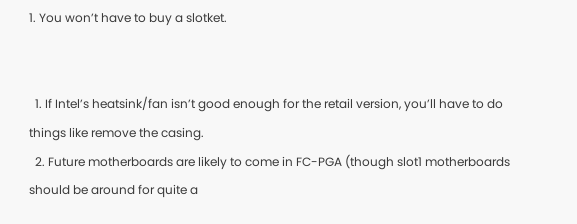1. You won’t have to buy a slotket.


  1. If Intel’s heatsink/fan isn’t good enough for the retail version, you’ll have to do things like remove the casing.
  2. Future motherboards are likely to come in FC-PGA (though slot1 motherboards should be around for quite a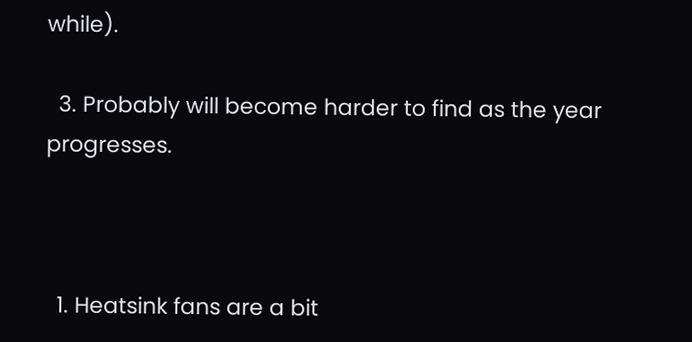while).

  3. Probably will become harder to find as the year progresses.



  1. Heatsink fans are a bit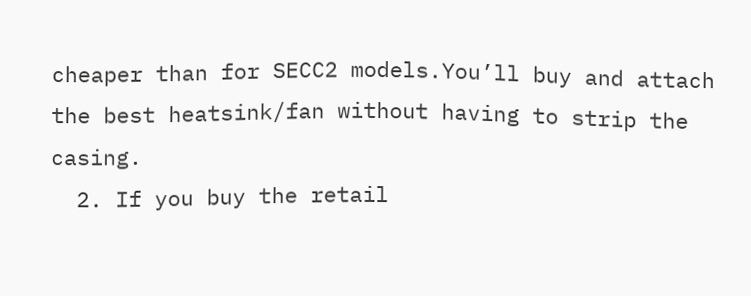cheaper than for SECC2 models.You’ll buy and attach the best heatsink/fan without having to strip the casing.
  2. If you buy the retail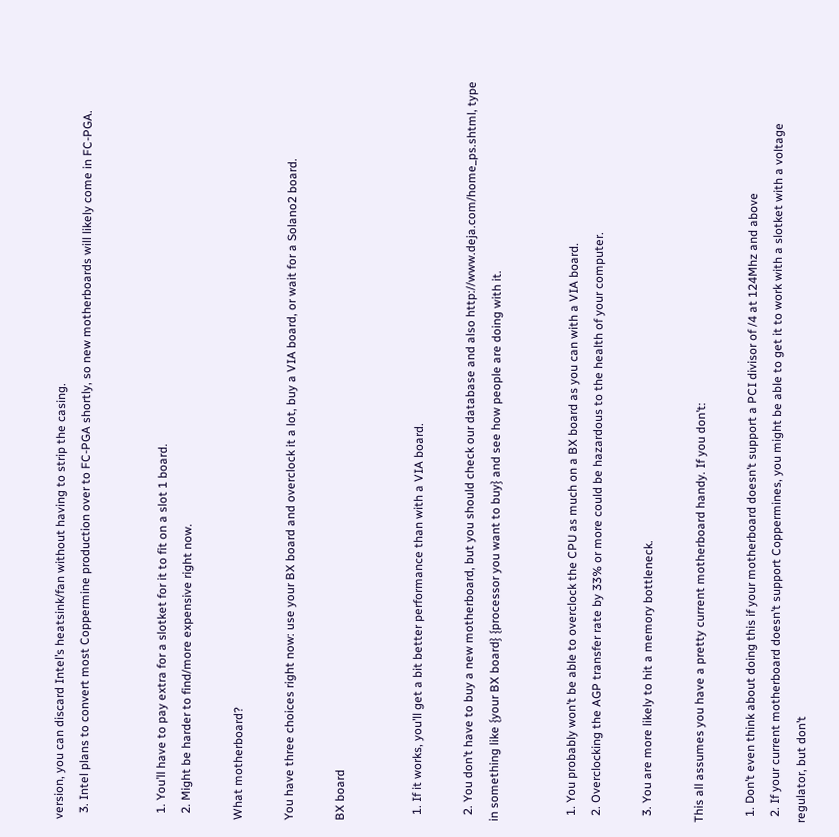version, you can discard Intel’s heatsink/fan without having to strip the casing.
  3. Intel plans to convert most Coppermine production over to FC-PGA shortly, so new motherboards will likely come in FC-PGA.


  1. You’ll have to pay extra for a slotket for it to fit on a slot 1 board.
  2. Might be harder to find/more expensive right now.

What motherboard?

You have three choices right now: use your BX board and overclock it a lot, buy a VIA board, or wait for a Solano2 board.

BX board


  1. If it works, you’ll get a bit better performance than with a VIA board.

  2. You don’t have to buy a new motherboard, but you should check our database and also http://www.deja.com/home_ps.shtml, type in something like {your BX board} {processor you want to buy} and see how people are doing with it.


  1. You probably won’t be able to overclock the CPU as much on a BX board as you can with a VIA board.
  2. Overclocking the AGP transfer rate by 33% or more could be hazardous to the health of your computer.

  3. You are more likely to hit a memory bottleneck.

This all assumes you have a pretty current motherboard handy. If you don’t:

  1. Don’t even think about doing this if your motherboard doesn’t support a PCI divisor of /4 at 124Mhz and above
  2. If your current motherboard doesn’t support Coppermines, you might be able to get it to work with a slotket with a voltage regulator, but don’t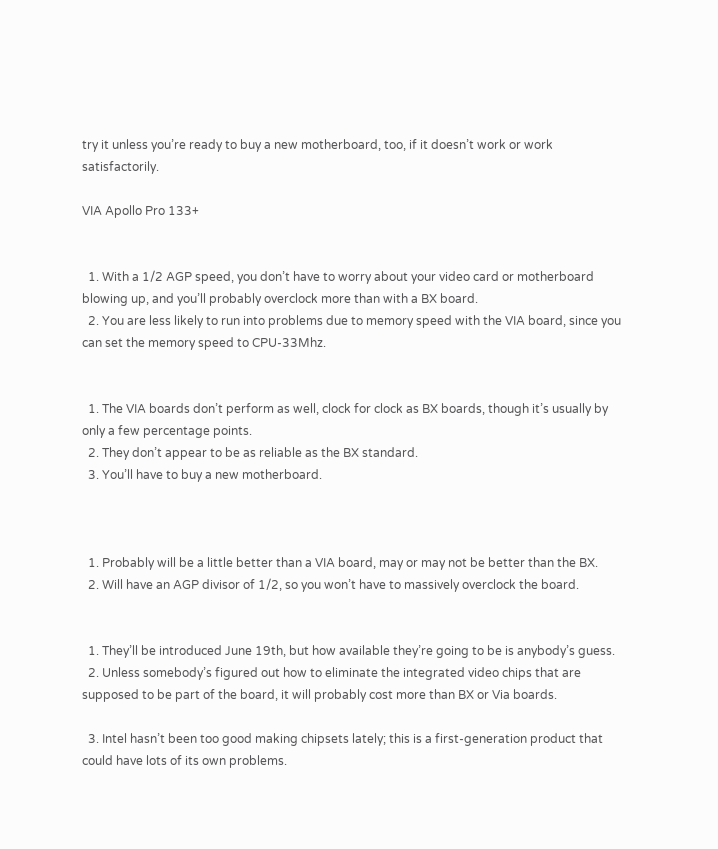try it unless you’re ready to buy a new motherboard, too, if it doesn’t work or work satisfactorily.

VIA Apollo Pro 133+


  1. With a 1/2 AGP speed, you don’t have to worry about your video card or motherboard blowing up, and you’ll probably overclock more than with a BX board.
  2. You are less likely to run into problems due to memory speed with the VIA board, since you can set the memory speed to CPU-33Mhz.


  1. The VIA boards don’t perform as well, clock for clock as BX boards, though it’s usually by only a few percentage points.
  2. They don’t appear to be as reliable as the BX standard.
  3. You’ll have to buy a new motherboard.



  1. Probably will be a little better than a VIA board, may or may not be better than the BX.
  2. Will have an AGP divisor of 1/2, so you won’t have to massively overclock the board.


  1. They’ll be introduced June 19th, but how available they’re going to be is anybody’s guess.
  2. Unless somebody’s figured out how to eliminate the integrated video chips that are supposed to be part of the board, it will probably cost more than BX or Via boards.

  3. Intel hasn’t been too good making chipsets lately; this is a first-generation product that could have lots of its own problems.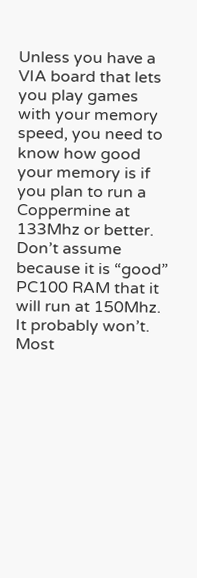Unless you have a VIA board that lets you play games with your memory speed, you need to know how good your memory is if you plan to run a Coppermine at 133Mhz or better. Don’t assume because it is “good” PC100 RAM that it will run at 150Mhz. It probably won’t. Most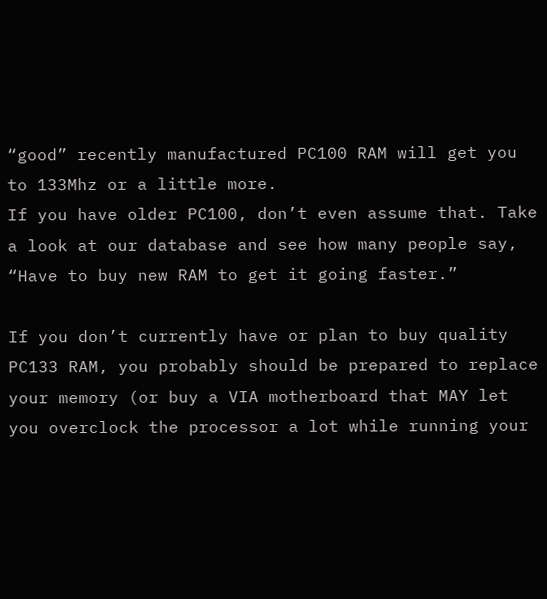“good” recently manufactured PC100 RAM will get you to 133Mhz or a little more.
If you have older PC100, don’t even assume that. Take a look at our database and see how many people say, “Have to buy new RAM to get it going faster.”

If you don’t currently have or plan to buy quality PC133 RAM, you probably should be prepared to replace your memory (or buy a VIA motherboard that MAY let you overclock the processor a lot while running your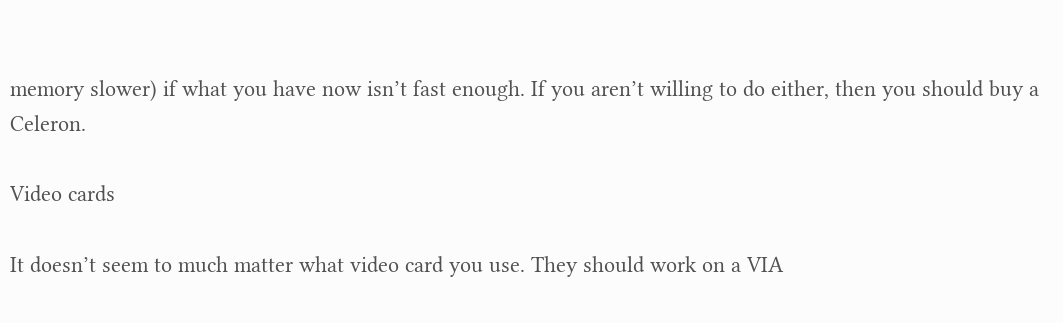memory slower) if what you have now isn’t fast enough. If you aren’t willing to do either, then you should buy a Celeron.

Video cards

It doesn’t seem to much matter what video card you use. They should work on a VIA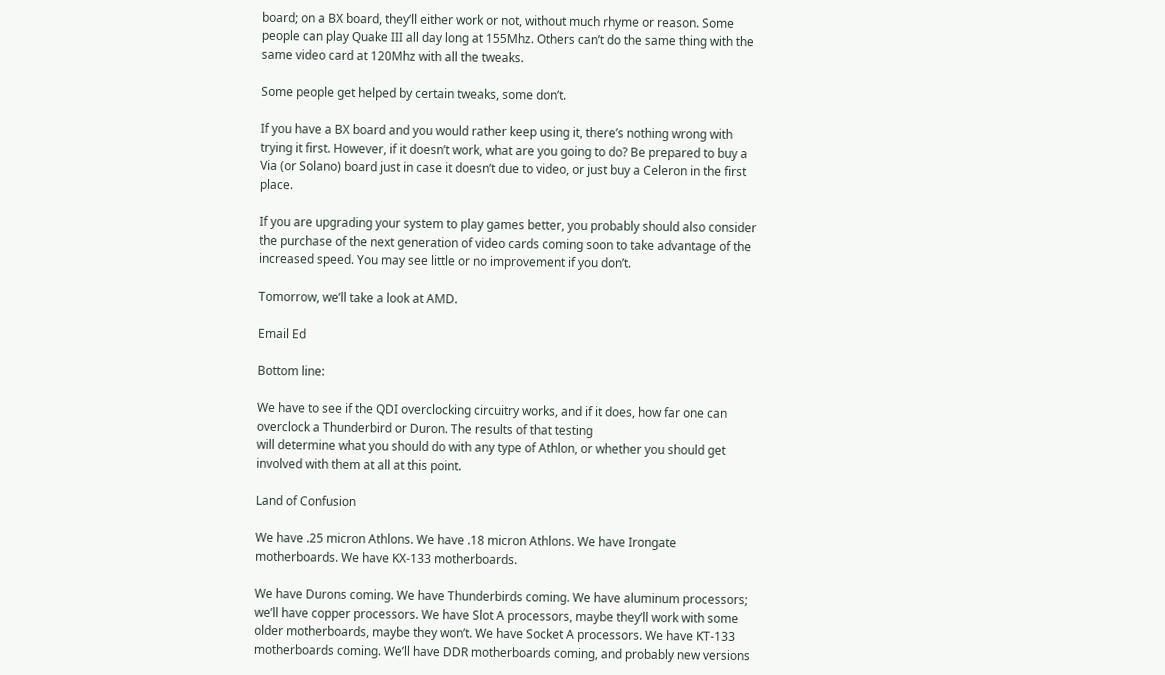board; on a BX board, they’ll either work or not, without much rhyme or reason. Some people can play Quake III all day long at 155Mhz. Others can’t do the same thing with the same video card at 120Mhz with all the tweaks.

Some people get helped by certain tweaks, some don’t.

If you have a BX board and you would rather keep using it, there’s nothing wrong with trying it first. However, if it doesn’t work, what are you going to do? Be prepared to buy a Via (or Solano) board just in case it doesn’t due to video, or just buy a Celeron in the first place.

If you are upgrading your system to play games better, you probably should also consider the purchase of the next generation of video cards coming soon to take advantage of the increased speed. You may see little or no improvement if you don’t.

Tomorrow, we’ll take a look at AMD.

Email Ed

Bottom line:

We have to see if the QDI overclocking circuitry works, and if it does, how far one can overclock a Thunderbird or Duron. The results of that testing
will determine what you should do with any type of Athlon, or whether you should get involved with them at all at this point.

Land of Confusion

We have .25 micron Athlons. We have .18 micron Athlons. We have Irongate motherboards. We have KX-133 motherboards.

We have Durons coming. We have Thunderbirds coming. We have aluminum processors; we’ll have copper processors. We have Slot A processors, maybe they’ll work with some older motherboards, maybe they won’t. We have Socket A processors. We have KT-133 motherboards coming. We’ll have DDR motherboards coming, and probably new versions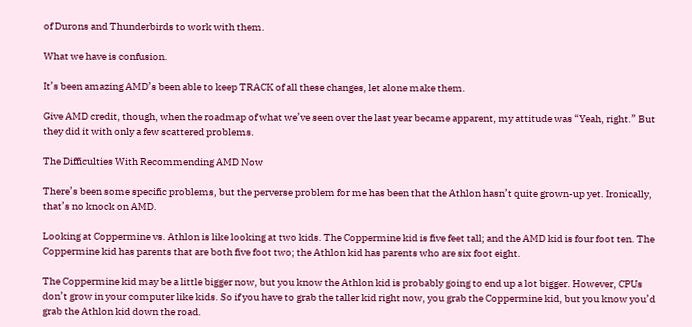of Durons and Thunderbirds to work with them.

What we have is confusion.

It’s been amazing AMD’s been able to keep TRACK of all these changes, let alone make them.

Give AMD credit, though, when the roadmap of what we’ve seen over the last year became apparent, my attitude was “Yeah, right.” But they did it with only a few scattered problems.

The Difficulties With Recommending AMD Now

There’s been some specific problems, but the perverse problem for me has been that the Athlon hasn’t quite grown-up yet. Ironically, that’s no knock on AMD.

Looking at Coppermine vs. Athlon is like looking at two kids. The Coppermine kid is five feet tall; and the AMD kid is four foot ten. The Coppermine kid has parents that are both five foot two; the Athlon kid has parents who are six foot eight.

The Coppermine kid may be a little bigger now, but you know the Athlon kid is probably going to end up a lot bigger. However, CPUs don’t grow in your computer like kids. So if you have to grab the taller kid right now, you grab the Coppermine kid, but you know you’d grab the Athlon kid down the road.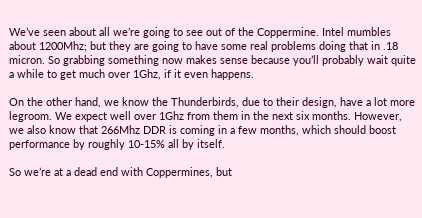We’ve seen about all we’re going to see out of the Coppermine. Intel mumbles about 1200Mhz; but they are going to have some real problems doing that in .18 micron. So grabbing something now makes sense because you’ll probably wait quite a while to get much over 1Ghz, if it even happens.

On the other hand, we know the Thunderbirds, due to their design, have a lot more legroom. We expect well over 1Ghz from them in the next six months. However, we also know that 266Mhz DDR is coming in a few months, which should boost performance by roughly 10-15% all by itself.

So we’re at a dead end with Coppermines, but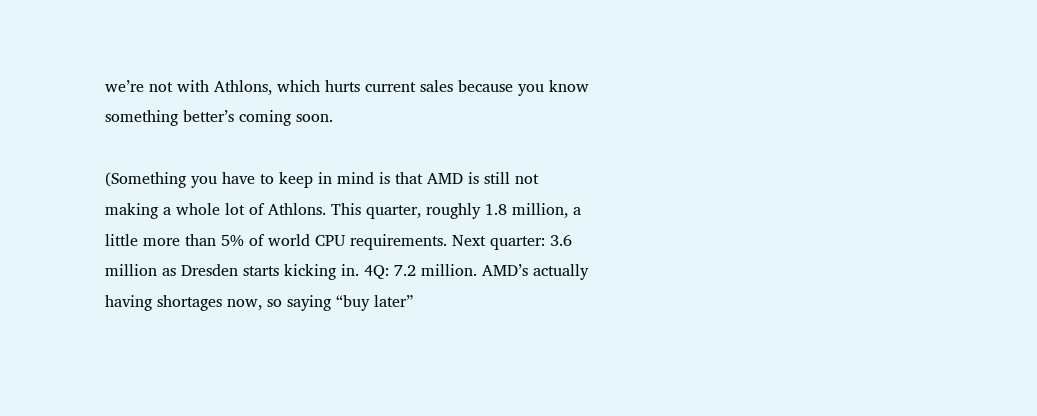we’re not with Athlons, which hurts current sales because you know something better’s coming soon.

(Something you have to keep in mind is that AMD is still not making a whole lot of Athlons. This quarter, roughly 1.8 million, a little more than 5% of world CPU requirements. Next quarter: 3.6 million as Dresden starts kicking in. 4Q: 7.2 million. AMD’s actually having shortages now, so saying “buy later”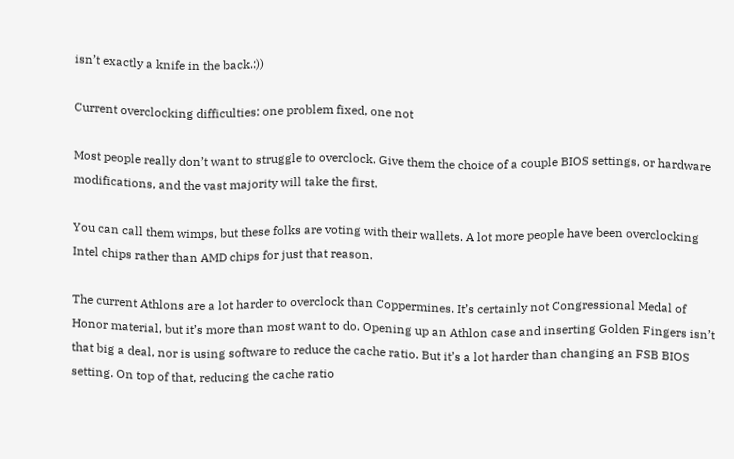isn’t exactly a knife in the back.:))

Current overclocking difficulties: one problem fixed, one not

Most people really don’t want to struggle to overclock. Give them the choice of a couple BIOS settings, or hardware modifications, and the vast majority will take the first.

You can call them wimps, but these folks are voting with their wallets. A lot more people have been overclocking Intel chips rather than AMD chips for just that reason.

The current Athlons are a lot harder to overclock than Coppermines. It’s certainly not Congressional Medal of Honor material, but it’s more than most want to do. Opening up an Athlon case and inserting Golden Fingers isn’t that big a deal, nor is using software to reduce the cache ratio. But it’s a lot harder than changing an FSB BIOS setting. On top of that, reducing the cache ratio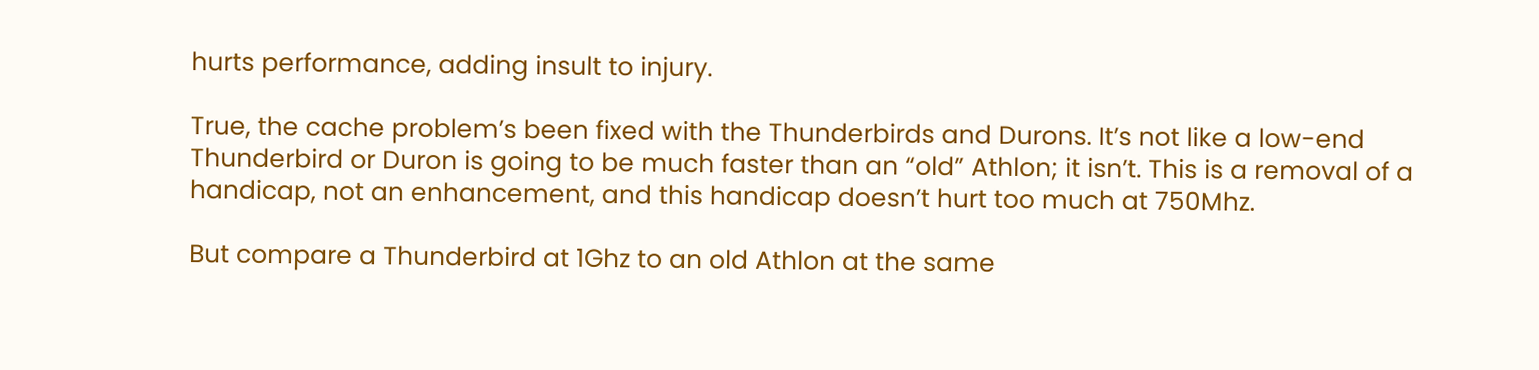hurts performance, adding insult to injury.

True, the cache problem’s been fixed with the Thunderbirds and Durons. It’s not like a low-end Thunderbird or Duron is going to be much faster than an “old” Athlon; it isn’t. This is a removal of a handicap, not an enhancement, and this handicap doesn’t hurt too much at 750Mhz.

But compare a Thunderbird at 1Ghz to an old Athlon at the same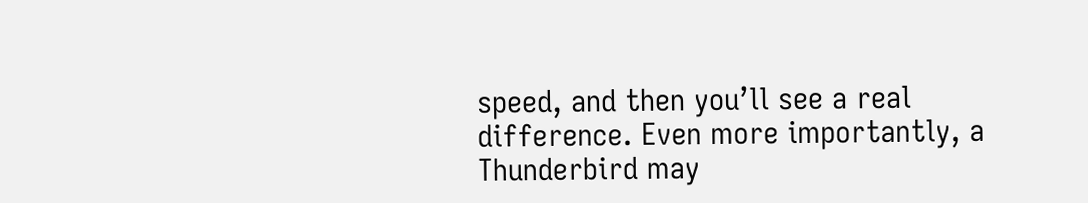speed, and then you’ll see a real difference. Even more importantly, a Thunderbird may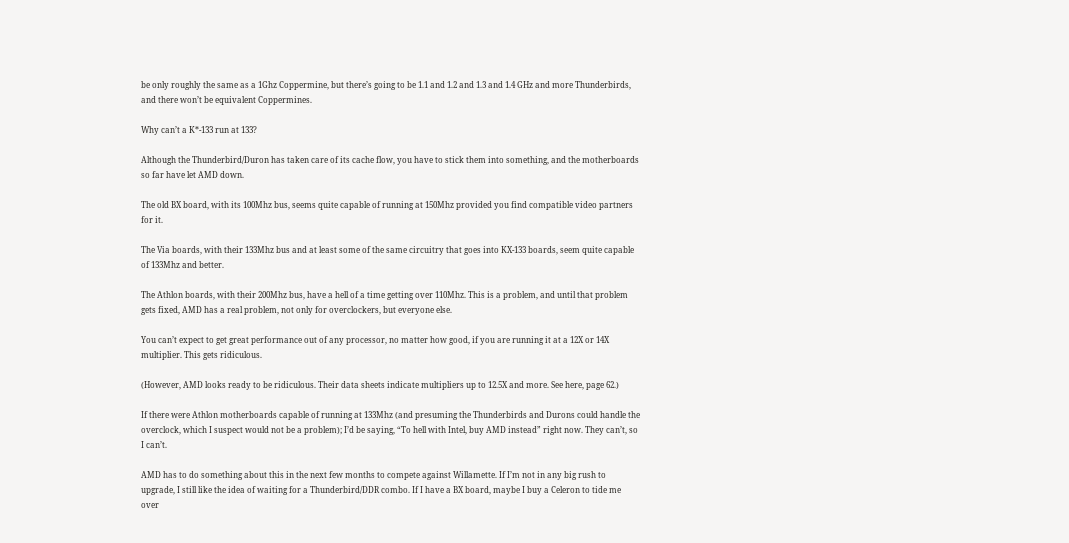be only roughly the same as a 1Ghz Coppermine, but there’s going to be 1.1 and 1.2 and 1.3 and 1.4 GHz and more Thunderbirds, and there won’t be equivalent Coppermines.

Why can’t a K*-133 run at 133?

Although the Thunderbird/Duron has taken care of its cache flow, you have to stick them into something, and the motherboards so far have let AMD down.

The old BX board, with its 100Mhz bus, seems quite capable of running at 150Mhz provided you find compatible video partners for it.

The Via boards, with their 133Mhz bus and at least some of the same circuitry that goes into KX-133 boards, seem quite capable of 133Mhz and better.

The Athlon boards, with their 200Mhz bus, have a hell of a time getting over 110Mhz. This is a problem, and until that problem gets fixed, AMD has a real problem, not only for overclockers, but everyone else.

You can’t expect to get great performance out of any processor, no matter how good, if you are running it at a 12X or 14X multiplier. This gets ridiculous.

(However, AMD looks ready to be ridiculous. Their data sheets indicate multipliers up to 12.5X and more. See here, page 62.)

If there were Athlon motherboards capable of running at 133Mhz (and presuming the Thunderbirds and Durons could handle the overclock, which I suspect would not be a problem); I’d be saying, “To hell with Intel, buy AMD instead” right now. They can’t, so I can’t.

AMD has to do something about this in the next few months to compete against Willamette. If I’m not in any big rush to upgrade, I still like the idea of waiting for a Thunderbird/DDR combo. If I have a BX board, maybe I buy a Celeron to tide me over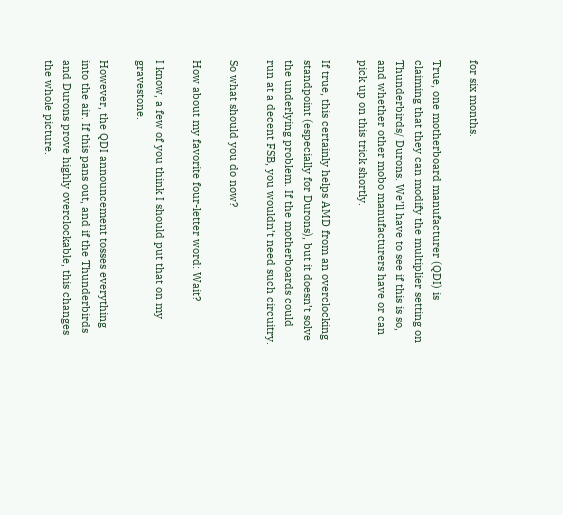for six months.

True, one motherboard manufacturer (QDI) is claiming that they can modify the multiplier setting on Thunderbirds/ Durons. We’ll have to see if this is so, and whether other mobo manufacturers have or can pick up on this trick shortly.

If true, this certainly helps AMD from an overclocking standpoint (especially for Durons), but it doesn’t solve the underlying problem. If the motherboards could run at a decent FSB, you wouldn’t need such circuitry.

So what should you do now?

How about my favorite four-letter word: Wait?

I know, a few of you think I should put that on my gravestone.

However, the QDI announcement tosses everything into the air. If this pans out, and if the Thunderbirds and Durons prove highly overclockable, this changes the whole picture.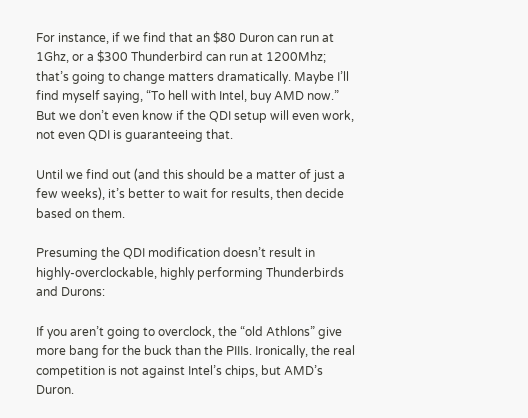For instance, if we find that an $80 Duron can run at 1Ghz, or a $300 Thunderbird can run at 1200Mhz; that’s going to change matters dramatically. Maybe I’ll find myself saying, “To hell with Intel, buy AMD now.” But we don’t even know if the QDI setup will even work, not even QDI is guaranteeing that.

Until we find out (and this should be a matter of just a few weeks), it’s better to wait for results, then decide based on them.

Presuming the QDI modification doesn’t result in highly-overclockable, highly performing Thunderbirds and Durons:

If you aren’t going to overclock, the “old Athlons” give more bang for the buck than the PIIIs. Ironically, the real competition is not against Intel’s chips, but AMD’s Duron.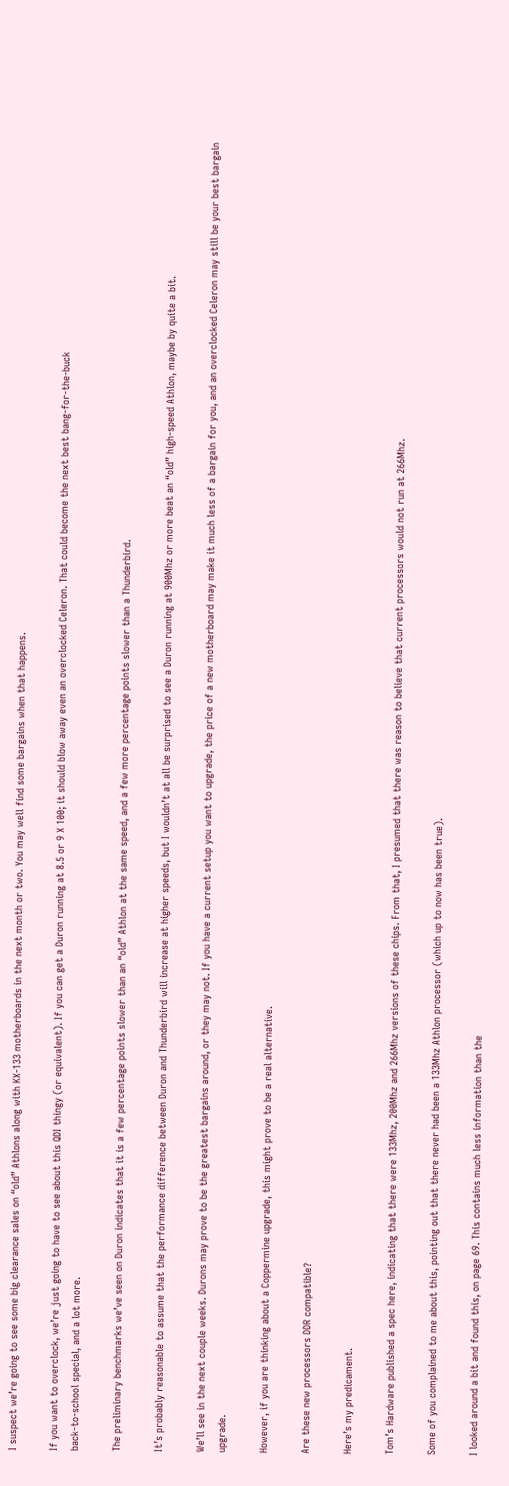I suspect we’re going to see some big clearance sales on “old” Athlons along with KX-133 motherboards in the next month or two. You may well find some bargains when that happens.

If you want to overclock, we’re just going to have to see about this QDI thingy (or equivalent). If you can get a Duron running at 8.5 or 9 X 100; it should blow away even an overclocked Celeron. That could become the next best bang-for-the-buck
back-to-school special, and a lot more.

The preliminary benchmarks we’ve seen on Duron indicates that it is a few percentage points slower than an “old” Athlon at the same speed, and a few more percentage points slower than a Thunderbird.

It’s probably reasonable to assume that the performance difference between Duron and Thunderbird will increase at higher speeds, but I wouldn’t at all be surprised to see a Duron running at 900Mhz or more beat an “old” high-speed Athlon, maybe by quite a bit.

We’ll see in the next couple weeks. Durons may prove to be the greatest bargains around, or they may not. If you have a current setup you want to upgrade, the price of a new motherboard may make it much less of a bargain for you, and an overclocked Celeron may still be your best bargain upgrade.

However, if you are thinking about a Coppermine upgrade, this might prove to be a real alternative.

Are these new processors DDR compatible?

Here’s my predicament.

Tom’s Hardware published a spec here, indicating that there were 133Mhz, 200Mhz and 266Mhz versions of these chips. From that, I presumed that there was reason to believe that current processors would not run at 266Mhz.

Some of you complained to me about this, pointing out that there never had been a 133Mhz Athlon processor (which up to now has been true).

I looked around a bit and found this, on page 69. This contains much less information than the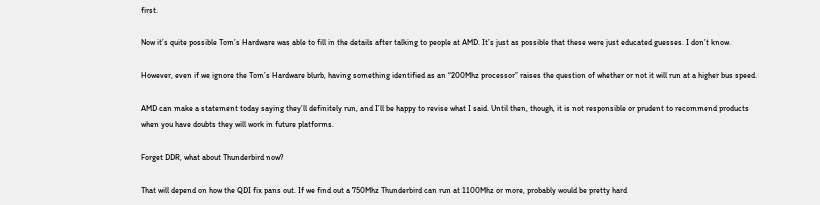first.

Now it’s quite possible Tom’s Hardware was able to fill in the details after talking to people at AMD. It’s just as possible that these were just educated guesses. I don’t know.

However, even if we ignore the Tom’s Hardware blurb, having something identified as an “200Mhz processor” raises the question of whether or not it will run at a higher bus speed.

AMD can make a statement today saying they’ll definitely run, and I’ll be happy to revise what I said. Until then, though, it is not responsible or prudent to recommend products when you have doubts they will work in future platforms.

Forget DDR, what about Thunderbird now?

That will depend on how the QDI fix pans out. If we find out a 750Mhz Thunderbird can run at 1100Mhz or more, probably would be pretty hard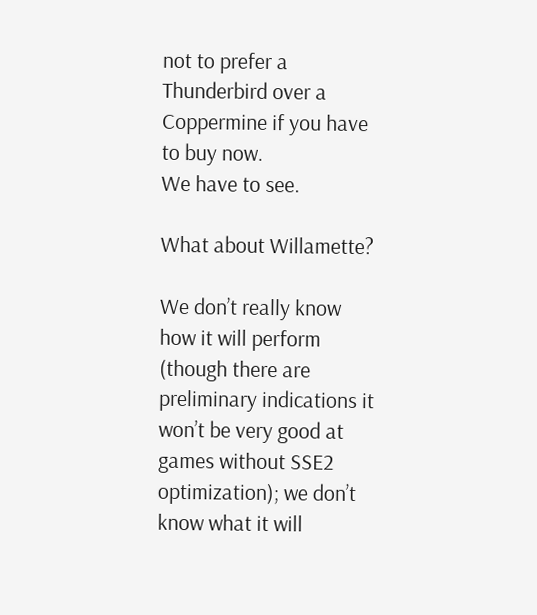not to prefer a Thunderbird over a Coppermine if you have to buy now.
We have to see.

What about Willamette?

We don’t really know how it will perform (though there are preliminary indications it won’t be very good at games without SSE2 optimization); we don’t know what it will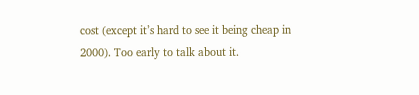cost (except it’s hard to see it being cheap in 2000). Too early to talk about it.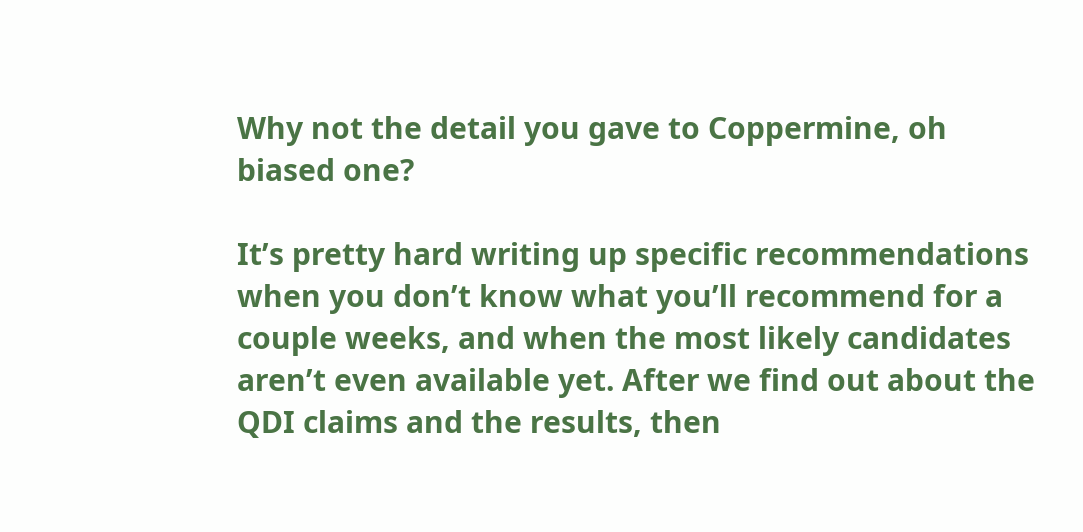Why not the detail you gave to Coppermine, oh biased one?

It’s pretty hard writing up specific recommendations when you don’t know what you’ll recommend for a couple weeks, and when the most likely candidates aren’t even available yet. After we find out about the QDI claims and the results, then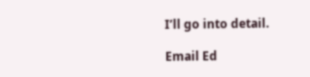I’ll go into detail.

Email Ed